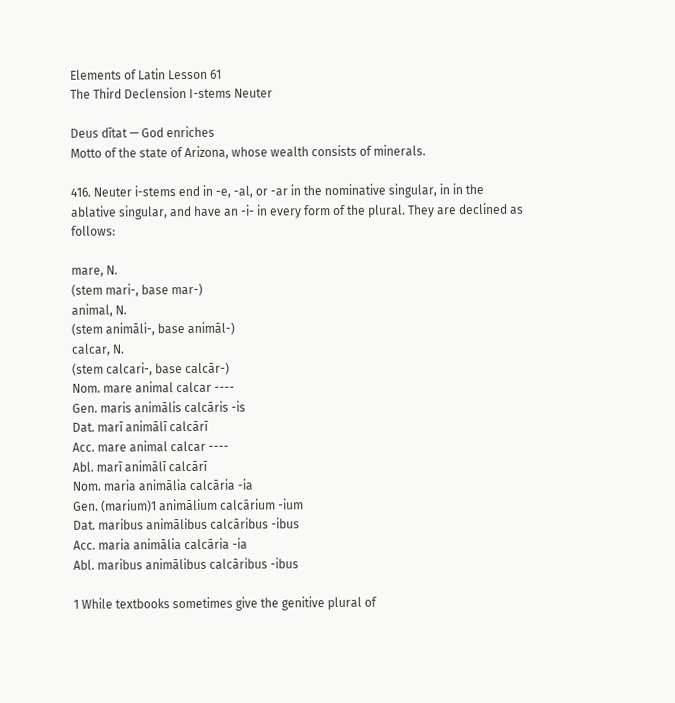Elements of Latin Lesson 61
The Third Declension I-stems Neuter

Deus dītat — God enriches
Motto of the state of Arizona, whose wealth consists of minerals.

416. Neuter i-stems end in -e, -al, or -ar in the nominative singular, in in the ablative singular, and have an -i- in every form of the plural. They are declined as follows:

mare, N.
(stem mari-, base mar-)
animal, N.
(stem animāli-, base animāl-)
calcar, N.
(stem calcari-, base calcār-)
Nom. mare animal calcar ----
Gen. maris animālis calcāris -is
Dat. marī animālī calcārī
Acc. mare animal calcar ----
Abl. marī animālī calcārī
Nom. maria animālia calcāria -ia
Gen. (marium)1 animālium calcārium -ium
Dat. maribus animālibus calcāribus -ibus
Acc. maria animālia calcāria -ia
Abl. maribus animālibus calcāribus -ibus

1 While textbooks sometimes give the genitive plural of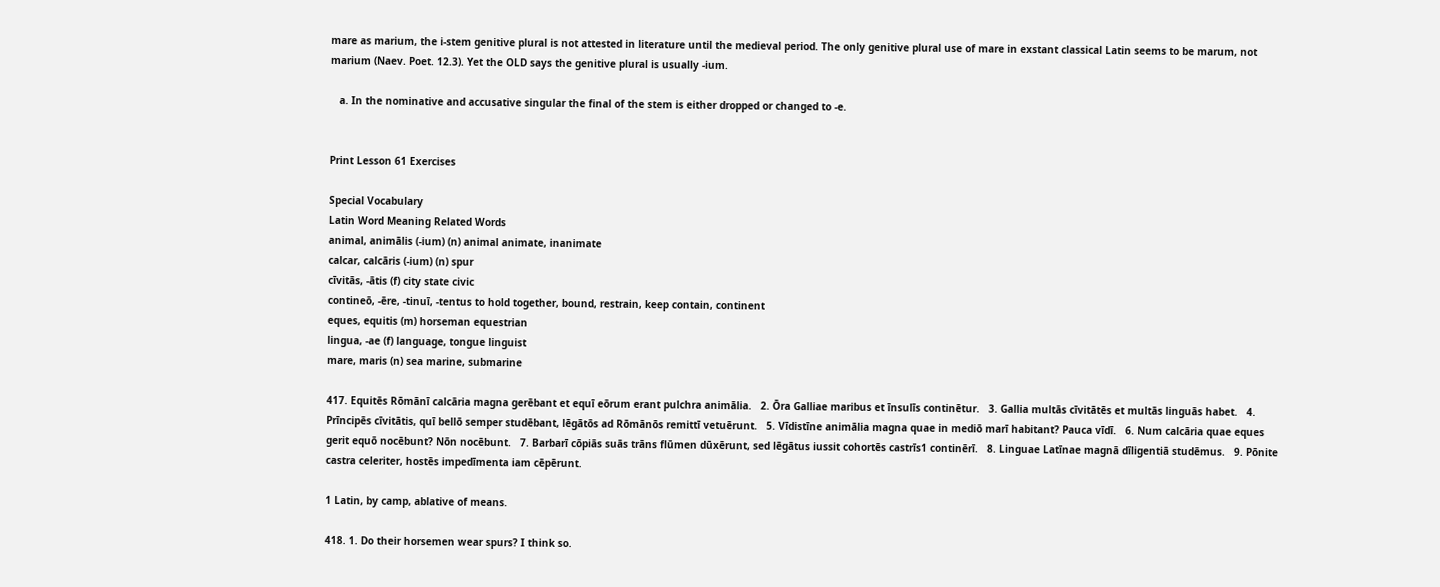mare as marium, the i-stem genitive plural is not attested in literature until the medieval period. The only genitive plural use of mare in exstant classical Latin seems to be marum, not marium (Naev. Poet. 12.3). Yet the OLD says the genitive plural is usually -ium.

   a. In the nominative and accusative singular the final of the stem is either dropped or changed to -e.


Print Lesson 61 Exercises

Special Vocabulary
Latin Word Meaning Related Words
animal, animālis (-ium) (n) animal animate, inanimate
calcar, calcāris (-ium) (n) spur
cīvitās, -ātis (f) city state civic
contineō, -ēre, -tinuī, -tentus to hold together, bound, restrain, keep contain, continent
eques, equitis (m) horseman equestrian
lingua, -ae (f) language, tongue linguist
mare, maris (n) sea marine, submarine

417. Equitēs Rōmānī calcāria magna gerēbant et equī eōrum erant pulchra animālia.   2. Ōra Galliae maribus et īnsulīs continētur.   3. Gallia multās cīvitātēs et multās linguās habet.   4. Prīncipēs cīvitātis, quī bellō semper studēbant, lēgātōs ad Rōmānōs remittī vetuērunt.   5. Vīdistīne animālia magna quae in mediō marī habitant? Pauca vīdī.   6. Num calcāria quae eques gerit equō nocēbunt? Nōn nocēbunt.   7. Barbarī cōpiās suās trāns flūmen dūxērunt, sed lēgātus iussit cohortēs castrīs1 continērī.   8. Linguae Latīnae magnā dīligentiā studēmus.   9. Pōnite castra celeriter, hostēs impedīmenta iam cēpērunt.

1 Latin, by camp, ablative of means.

418. 1. Do their horsemen wear spurs? I think so.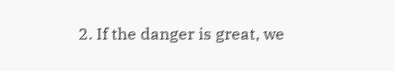2. If the danger is great, we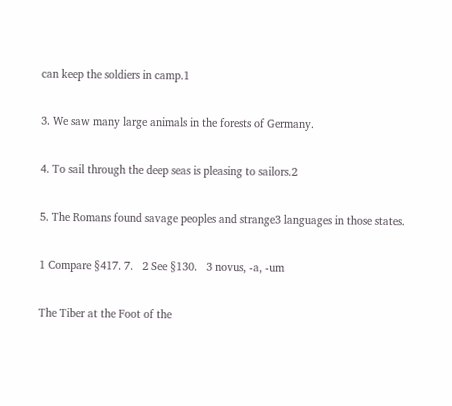can keep the soldiers in camp.1

3. We saw many large animals in the forests of Germany.

4. To sail through the deep seas is pleasing to sailors.2

5. The Romans found savage peoples and strange3 languages in those states.

1 Compare §417. 7.   2 See §130.   3 novus, -a, -um

The Tiber at the Foot of the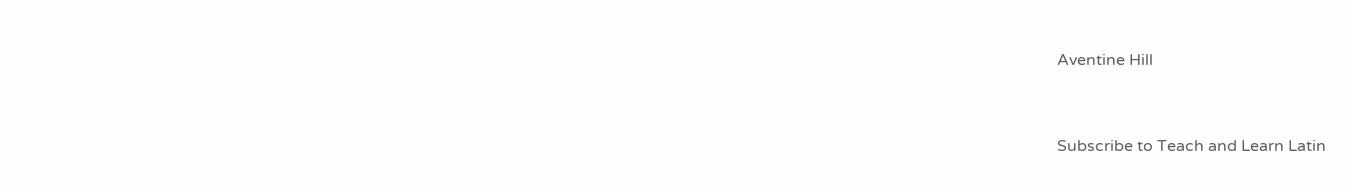Aventine Hill


Subscribe to Teach and Learn Latin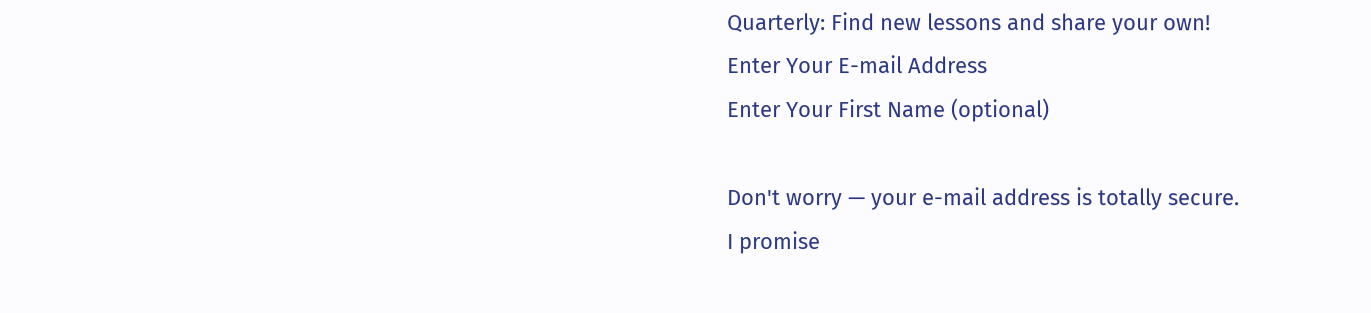Quarterly: Find new lessons and share your own!
Enter Your E-mail Address
Enter Your First Name (optional)

Don't worry — your e-mail address is totally secure.
I promise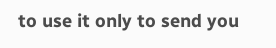to use it only to send you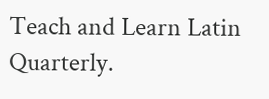Teach and Learn Latin Quarterly.